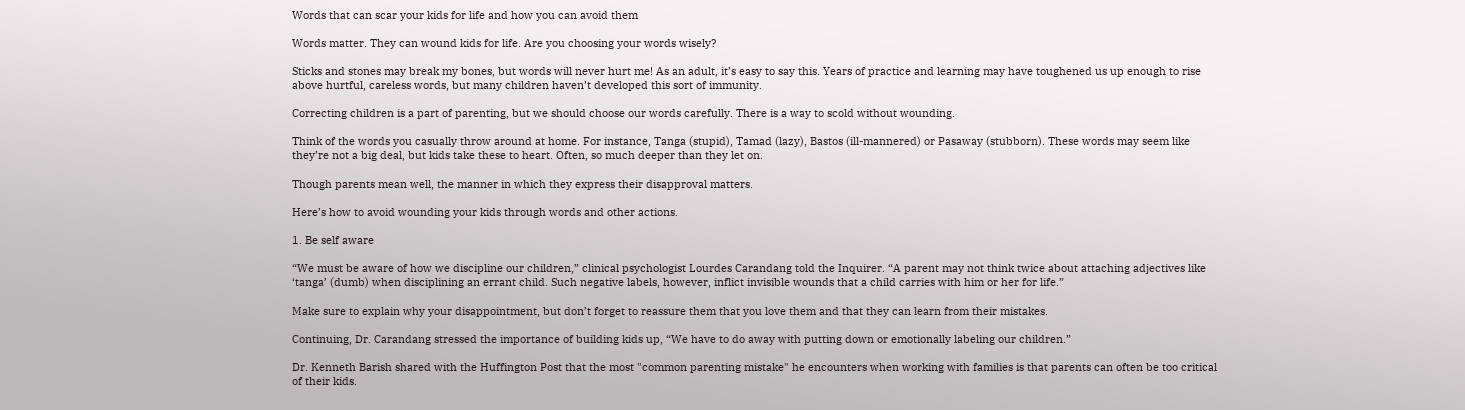Words that can scar your kids for life and how you can avoid them

Words matter. They can wound kids for life. Are you choosing your words wisely?

Sticks and stones may break my bones, but words will never hurt me! As an adult, it’s easy to say this. Years of practice and learning may have toughened us up enough to rise above hurtful, careless words, but many children haven’t developed this sort of immunity.

Correcting children is a part of parenting, but we should choose our words carefully. There is a way to scold without wounding.

Think of the words you casually throw around at home. For instance, Tanga (stupid), Tamad (lazy), Bastos (ill-mannered) or Pasaway (stubborn). These words may seem like they’re not a big deal, but kids take these to heart. Often, so much deeper than they let on.

Though parents mean well, the manner in which they express their disapproval matters.

Here’s how to avoid wounding your kids through words and other actions.

1. Be self aware

“We must be aware of how we discipline our children,” clinical psychologist Lourdes Carandang told the Inquirer. “A parent may not think twice about attaching adjectives like ‘tanga’ (dumb) when disciplining an errant child. Such negative labels, however, inflict invisible wounds that a child carries with him or her for life.”

Make sure to explain why your disappointment, but don’t forget to reassure them that you love them and that they can learn from their mistakes.

Continuing, Dr. Carandang stressed the importance of building kids up, “We have to do away with putting down or emotionally labeling our children.”

Dr. Kenneth Barish shared with the Huffington Post that the most "common parenting mistake" he encounters when working with families is that parents can often be too critical of their kids.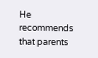He recommends that parents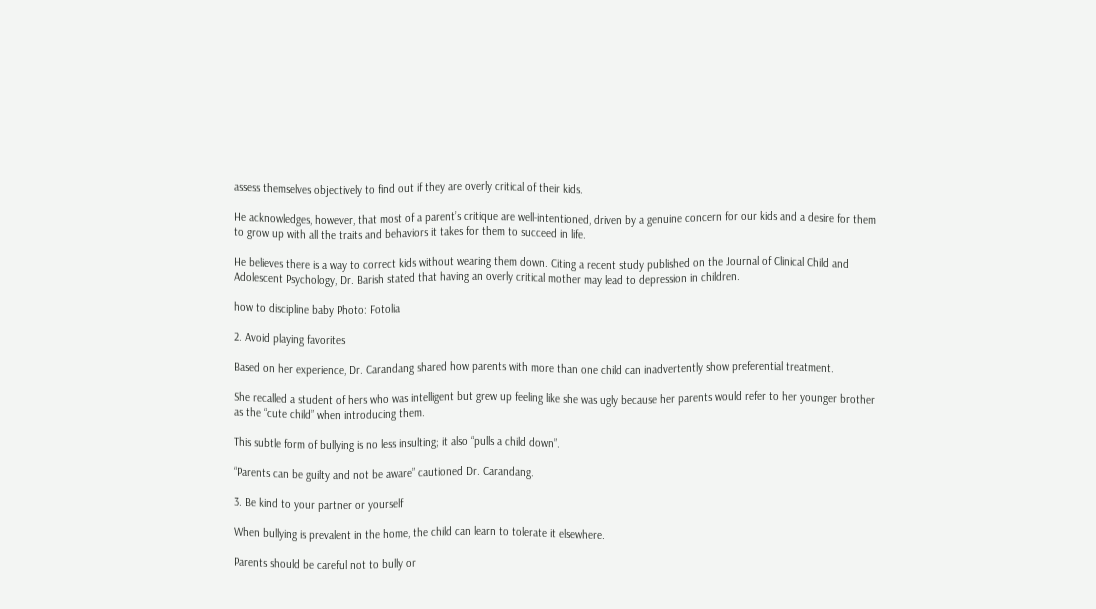assess themselves objectively to find out if they are overly critical of their kids.

He acknowledges, however, that most of a parent’s critique are well-intentioned, driven by a genuine concern for our kids and a desire for them to grow up with all the traits and behaviors it takes for them to succeed in life.

He believes there is a way to correct kids without wearing them down. Citing a recent study published on the Journal of Clinical Child and Adolescent Psychology, Dr. Barish stated that having an overly critical mother may lead to depression in children.

how to discipline baby Photo: Fotolia

2. Avoid playing favorites

Based on her experience, Dr. Carandang shared how parents with more than one child can inadvertently show preferential treatment.

She recalled a student of hers who was intelligent but grew up feeling like she was ugly because her parents would refer to her younger brother as the “cute child” when introducing them.

This subtle form of bullying is no less insulting; it also “pulls a child down”.

“Parents can be guilty and not be aware” cautioned Dr. Carandang.

3. Be kind to your partner or yourself

When bullying is prevalent in the home, the child can learn to tolerate it elsewhere.

Parents should be careful not to bully or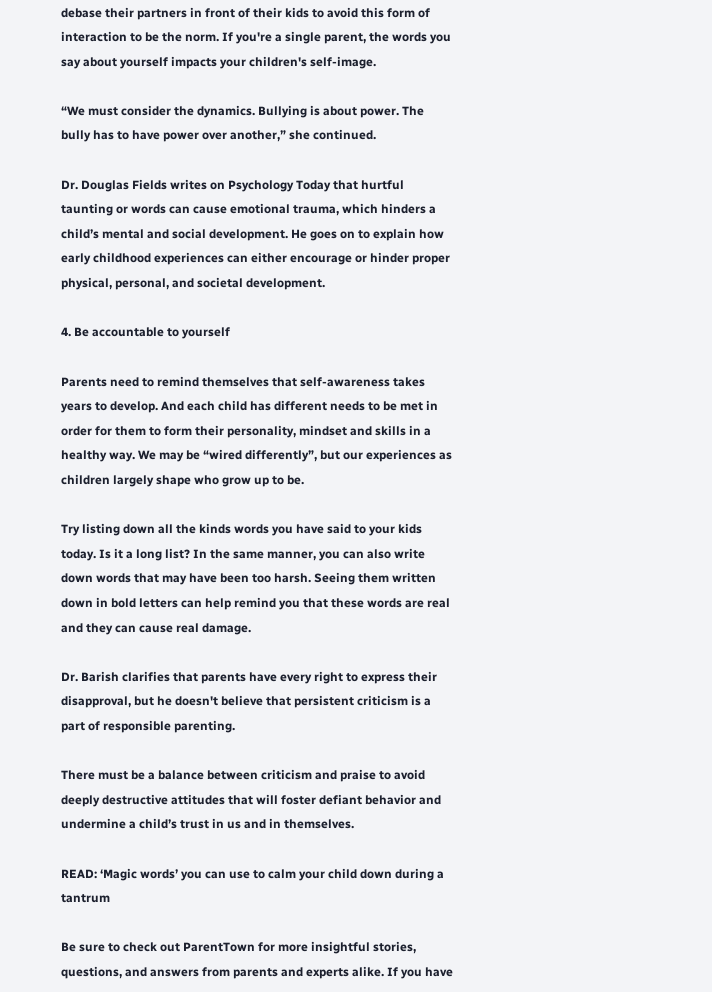debase their partners in front of their kids to avoid this form of interaction to be the norm. If you're a single parent, the words you say about yourself impacts your children's self-image.

“We must consider the dynamics. Bullying is about power. The bully has to have power over another,” she continued.

Dr. Douglas Fields writes on Psychology Today that hurtful taunting or words can cause emotional trauma, which hinders a child’s mental and social development. He goes on to explain how early childhood experiences can either encourage or hinder proper physical, personal, and societal development.

4. Be accountable to yourself

Parents need to remind themselves that self-awareness takes years to develop. And each child has different needs to be met in order for them to form their personality, mindset and skills in a healthy way. We may be “wired differently”, but our experiences as children largely shape who grow up to be.

Try listing down all the kinds words you have said to your kids today. Is it a long list? In the same manner, you can also write down words that may have been too harsh. Seeing them written down in bold letters can help remind you that these words are real and they can cause real damage.

Dr. Barish clarifies that parents have every right to express their disapproval, but he doesn't believe that persistent criticism is a part of responsible parenting.

There must be a balance between criticism and praise to avoid deeply destructive attitudes that will foster defiant behavior and undermine a child’s trust in us and in themselves.

READ: ‘Magic words’ you can use to calm your child down during a tantrum

Be sure to check out ParentTown for more insightful stories, questions, and answers from parents and experts alike. If you have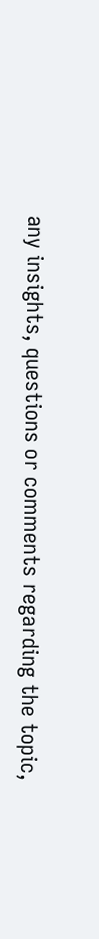any insights, questions or comments regarding the topic,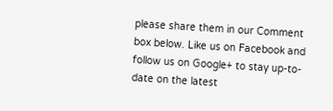please share them in our Comment box below. Like us on Facebook and follow us on Google+ to stay up-to-date on the latest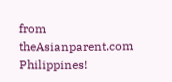from theAsianparent.com Philippines!